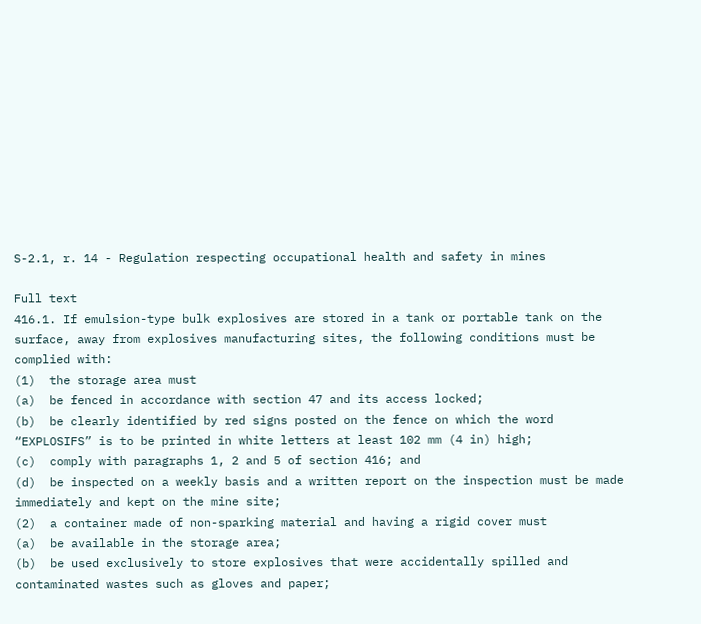S-2.1, r. 14 - Regulation respecting occupational health and safety in mines

Full text
416.1. If emulsion-type bulk explosives are stored in a tank or portable tank on the surface, away from explosives manufacturing sites, the following conditions must be complied with:
(1)  the storage area must
(a)  be fenced in accordance with section 47 and its access locked;
(b)  be clearly identified by red signs posted on the fence on which the word “EXPLOSIFS” is to be printed in white letters at least 102 mm (4 in) high;
(c)  comply with paragraphs 1, 2 and 5 of section 416; and
(d)  be inspected on a weekly basis and a written report on the inspection must be made immediately and kept on the mine site;
(2)  a container made of non-sparking material and having a rigid cover must
(a)  be available in the storage area;
(b)  be used exclusively to store explosives that were accidentally spilled and contaminated wastes such as gloves and paper;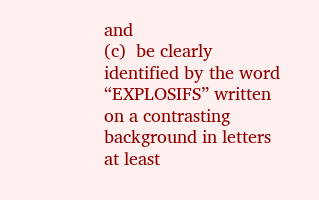and
(c)  be clearly identified by the word “EXPLOSIFS” written on a contrasting background in letters at least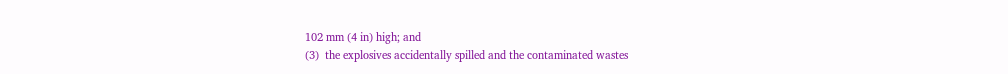102 mm (4 in) high; and
(3)  the explosives accidentally spilled and the contaminated wastes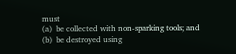must
(a)  be collected with non-sparking tools; and
(b)  be destroyed using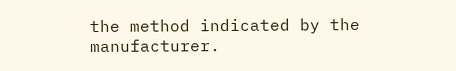the method indicated by the manufacturer.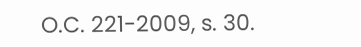O.C. 221-2009, s. 30.